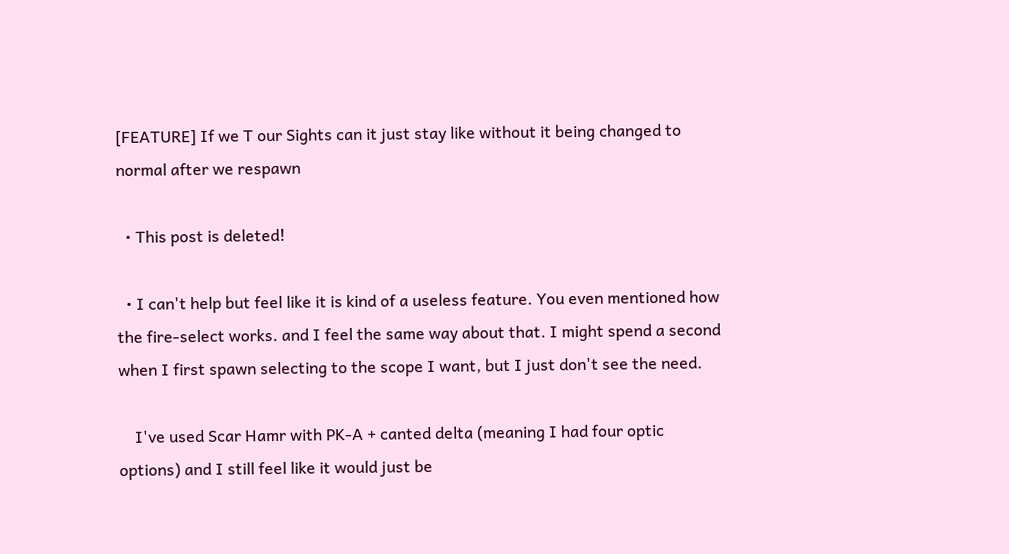[FEATURE] If we T our Sights can it just stay like without it being changed to normal after we respawn

  • This post is deleted!

  • I can't help but feel like it is kind of a useless feature. You even mentioned how the fire-select works. and I feel the same way about that. I might spend a second when I first spawn selecting to the scope I want, but I just don't see the need.

    I've used Scar Hamr with PK-A + canted delta (meaning I had four optic options) and I still feel like it would just be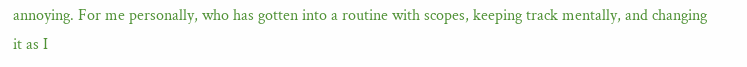annoying. For me personally, who has gotten into a routine with scopes, keeping track mentally, and changing it as I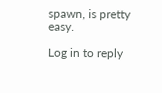spawn, is pretty easy.

Log in to reply